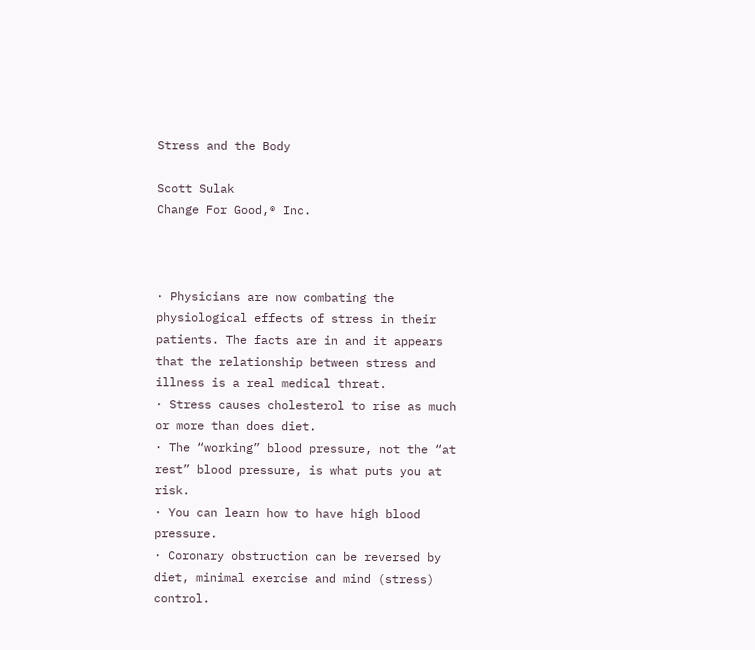Stress and the Body

Scott Sulak
Change For Good,® Inc.



· Physicians are now combating the physiological effects of stress in their patients. The facts are in and it appears that the relationship between stress and illness is a real medical threat.
· Stress causes cholesterol to rise as much or more than does diet.
· The “working” blood pressure, not the “at rest” blood pressure, is what puts you at risk.
· You can learn how to have high blood pressure.
· Coronary obstruction can be reversed by diet, minimal exercise and mind (stress) control.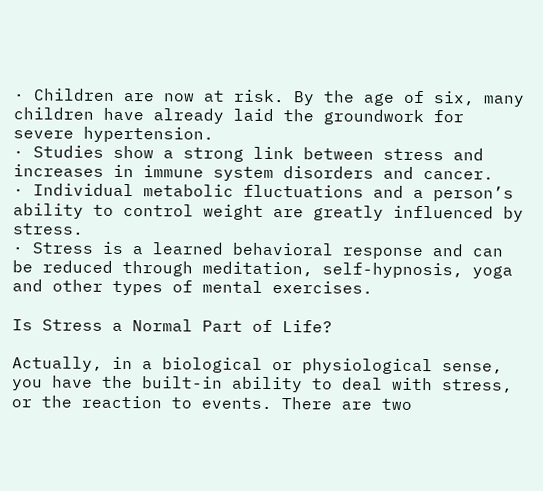· Children are now at risk. By the age of six, many children have already laid the groundwork for severe hypertension.
· Studies show a strong link between stress and increases in immune system disorders and cancer.
· Individual metabolic fluctuations and a person’s ability to control weight are greatly influenced by stress.
· Stress is a learned behavioral response and can be reduced through meditation, self-hypnosis, yoga and other types of mental exercises.

Is Stress a Normal Part of Life?

Actually, in a biological or physiological sense, you have the built-in ability to deal with stress, or the reaction to events. There are two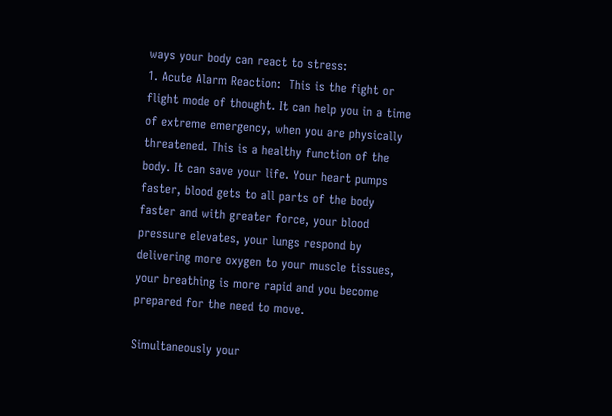ways your body can react to stress:
1. Acute Alarm Reaction:  This is the fight or flight mode of thought. It can help you in a time of extreme emergency, when you are physically threatened. This is a healthy function of the body. It can save your life. Your heart pumps faster, blood gets to all parts of the body faster and with greater force, your blood pressure elevates, your lungs respond by delivering more oxygen to your muscle tissues, your breathing is more rapid and you become prepared for the need to move.

Simultaneously your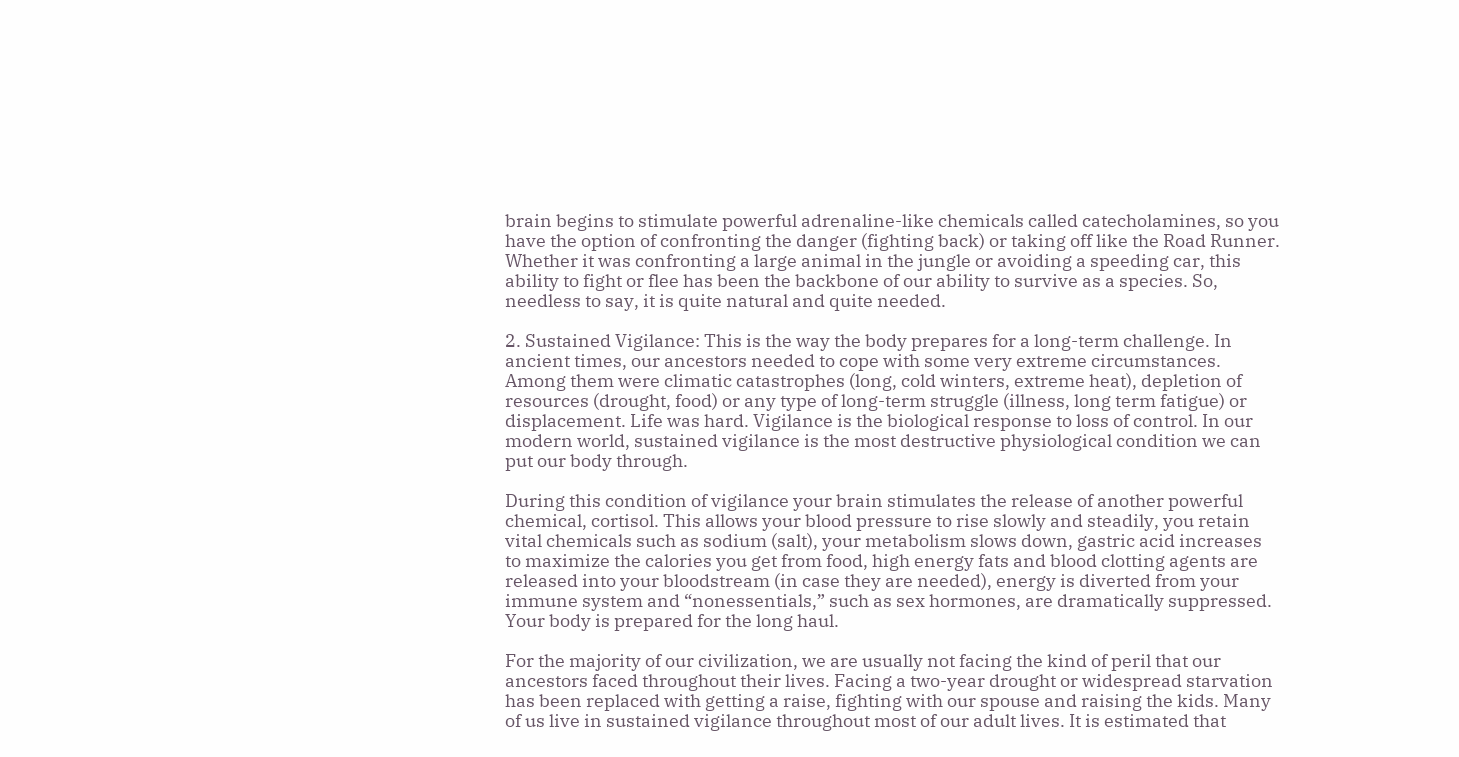brain begins to stimulate powerful adrenaline-like chemicals called catecholamines, so you have the option of confronting the danger (fighting back) or taking off like the Road Runner. Whether it was confronting a large animal in the jungle or avoiding a speeding car, this ability to fight or flee has been the backbone of our ability to survive as a species. So, needless to say, it is quite natural and quite needed.

2. Sustained Vigilance: This is the way the body prepares for a long-term challenge. In ancient times, our ancestors needed to cope with some very extreme circumstances. Among them were climatic catastrophes (long, cold winters, extreme heat), depletion of resources (drought, food) or any type of long-term struggle (illness, long term fatigue) or displacement. Life was hard. Vigilance is the biological response to loss of control. In our modern world, sustained vigilance is the most destructive physiological condition we can put our body through.

During this condition of vigilance your brain stimulates the release of another powerful chemical, cortisol. This allows your blood pressure to rise slowly and steadily, you retain vital chemicals such as sodium (salt), your metabolism slows down, gastric acid increases to maximize the calories you get from food, high energy fats and blood clotting agents are released into your bloodstream (in case they are needed), energy is diverted from your immune system and “nonessentials,” such as sex hormones, are dramatically suppressed. Your body is prepared for the long haul.

For the majority of our civilization, we are usually not facing the kind of peril that our ancestors faced throughout their lives. Facing a two-year drought or widespread starvation has been replaced with getting a raise, fighting with our spouse and raising the kids. Many of us live in sustained vigilance throughout most of our adult lives. It is estimated that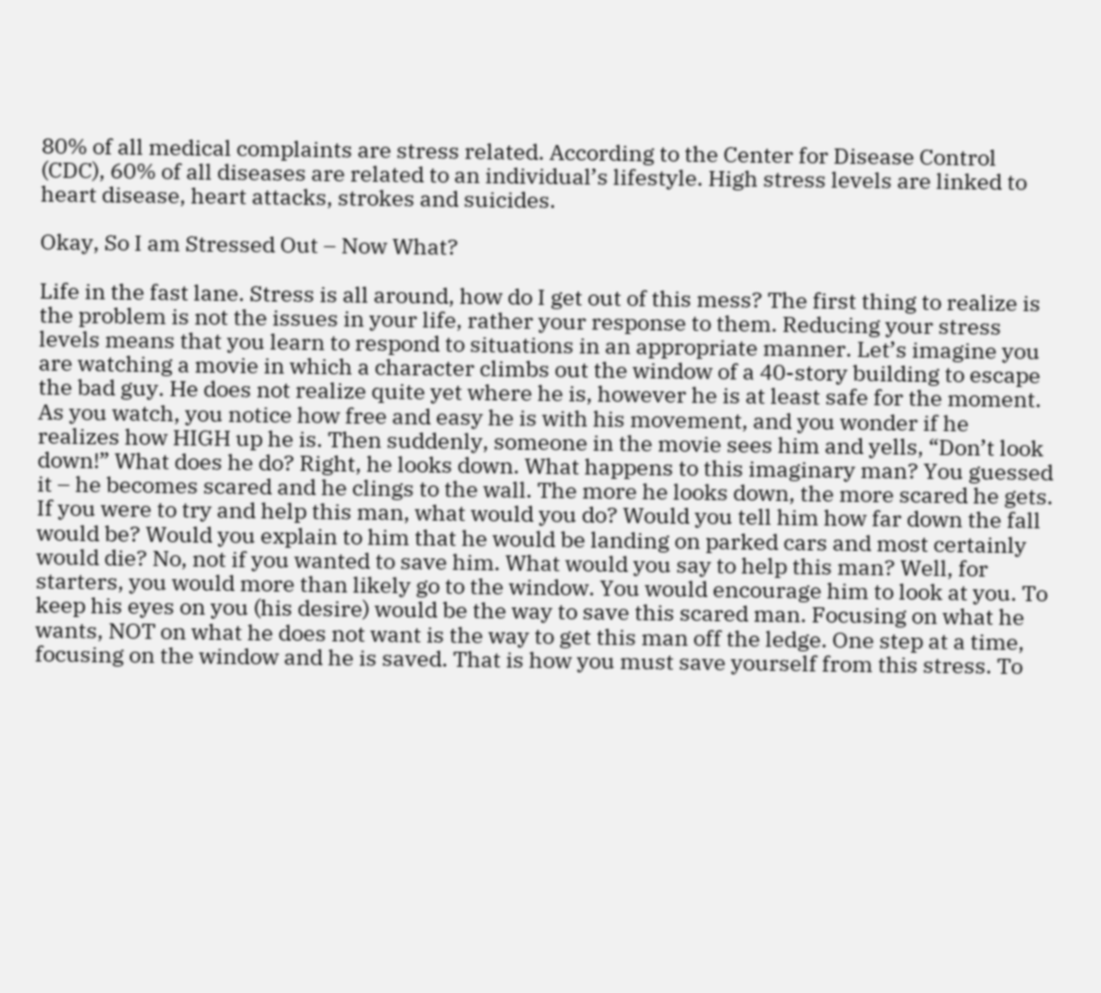80% of all medical complaints are stress related. According to the Center for Disease Control (CDC), 60% of all diseases are related to an individual’s lifestyle. High stress levels are linked to heart disease, heart attacks, strokes and suicides.

Okay, So I am Stressed Out – Now What?

Life in the fast lane. Stress is all around, how do I get out of this mess? The first thing to realize is the problem is not the issues in your life, rather your response to them. Reducing your stress levels means that you learn to respond to situations in an appropriate manner. Let’s imagine you are watching a movie in which a character climbs out the window of a 40-story building to escape the bad guy. He does not realize quite yet where he is, however he is at least safe for the moment. As you watch, you notice how free and easy he is with his movement, and you wonder if he realizes how HIGH up he is. Then suddenly, someone in the movie sees him and yells, “Don’t look down!” What does he do? Right, he looks down. What happens to this imaginary man? You guessed it – he becomes scared and he clings to the wall. The more he looks down, the more scared he gets. If you were to try and help this man, what would you do? Would you tell him how far down the fall would be? Would you explain to him that he would be landing on parked cars and most certainly would die? No, not if you wanted to save him. What would you say to help this man? Well, for starters, you would more than likely go to the window. You would encourage him to look at you. To keep his eyes on you (his desire) would be the way to save this scared man. Focusing on what he wants, NOT on what he does not want is the way to get this man off the ledge. One step at a time, focusing on the window and he is saved. That is how you must save yourself from this stress. To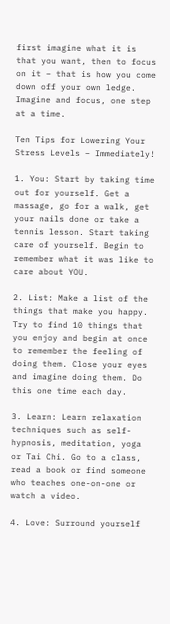first imagine what it is that you want, then to focus on it – that is how you come down off your own ledge. Imagine and focus, one step at a time.

Ten Tips for Lowering Your Stress Levels – Immediately!

1. You: Start by taking time out for yourself. Get a massage, go for a walk, get your nails done or take a tennis lesson. Start taking care of yourself. Begin to remember what it was like to care about YOU.

2. List: Make a list of the things that make you happy. Try to find 10 things that you enjoy and begin at once to remember the feeling of doing them. Close your eyes and imagine doing them. Do this one time each day.

3. Learn: Learn relaxation techniques such as self-hypnosis, meditation, yoga or Tai Chi. Go to a class, read a book or find someone who teaches one-on-one or watch a video.

4. Love: Surround yourself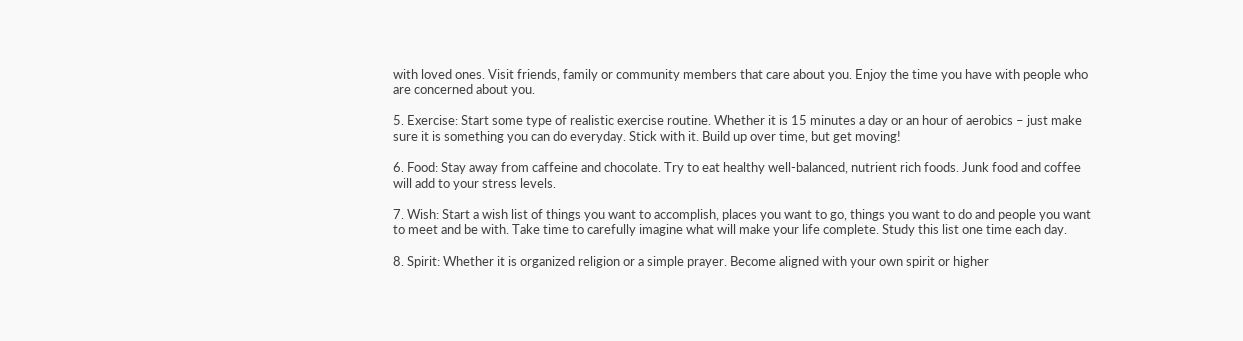with loved ones. Visit friends, family or community members that care about you. Enjoy the time you have with people who are concerned about you.

5. Exercise: Start some type of realistic exercise routine. Whether it is 15 minutes a day or an hour of aerobics – just make sure it is something you can do everyday. Stick with it. Build up over time, but get moving!

6. Food: Stay away from caffeine and chocolate. Try to eat healthy well-balanced, nutrient rich foods. Junk food and coffee will add to your stress levels.

7. Wish: Start a wish list of things you want to accomplish, places you want to go, things you want to do and people you want to meet and be with. Take time to carefully imagine what will make your life complete. Study this list one time each day.

8. Spirit: Whether it is organized religion or a simple prayer. Become aligned with your own spirit or higher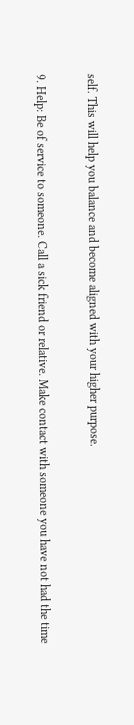self. This will help you balance and become aligned with your higher purpose.

9. Help: Be of service to someone. Call a sick friend or relative. Make contact with someone you have not had the time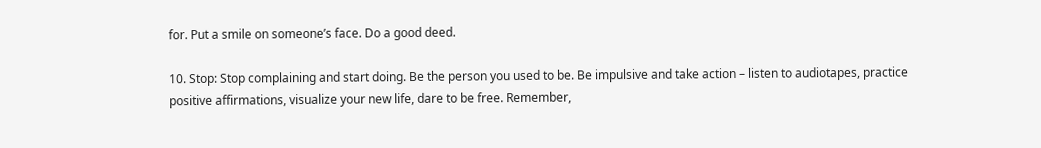for. Put a smile on someone’s face. Do a good deed.

10. Stop: Stop complaining and start doing. Be the person you used to be. Be impulsive and take action – listen to audiotapes, practice positive affirmations, visualize your new life, dare to be free. Remember,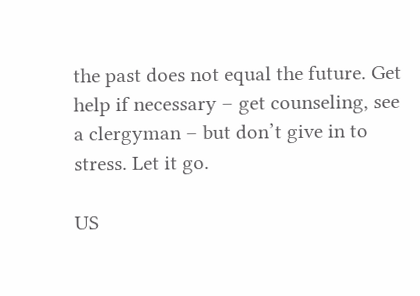the past does not equal the future. Get help if necessary – get counseling, see a clergyman – but don’t give in to stress. Let it go.

US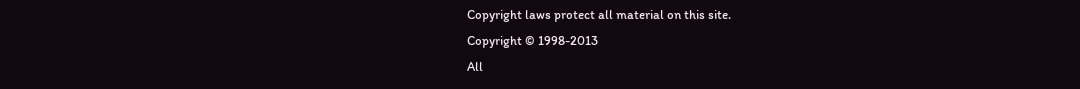Copyright laws protect all material on this site.
Copyright © 1998-2013
All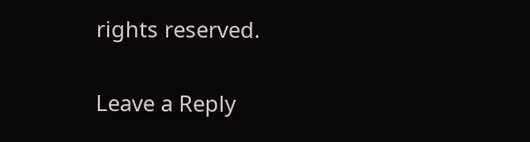rights reserved.

Leave a Reply